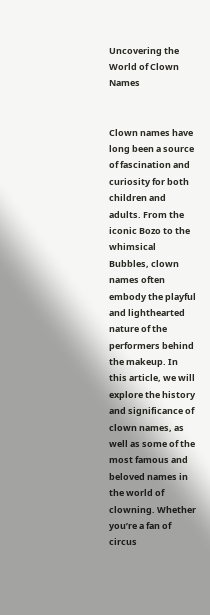Uncovering the World of Clown Names


Clown names have long been a source of fascination and curiosity for both children and adults. From the iconic Bozo to the whimsical Bubbles, clown names often embody the playful and lighthearted nature of the performers behind the makeup. In this article, we will explore the history and significance of clown names, as well as some of the most famous and beloved names in the world of clowning. Whether you’re a fan of circus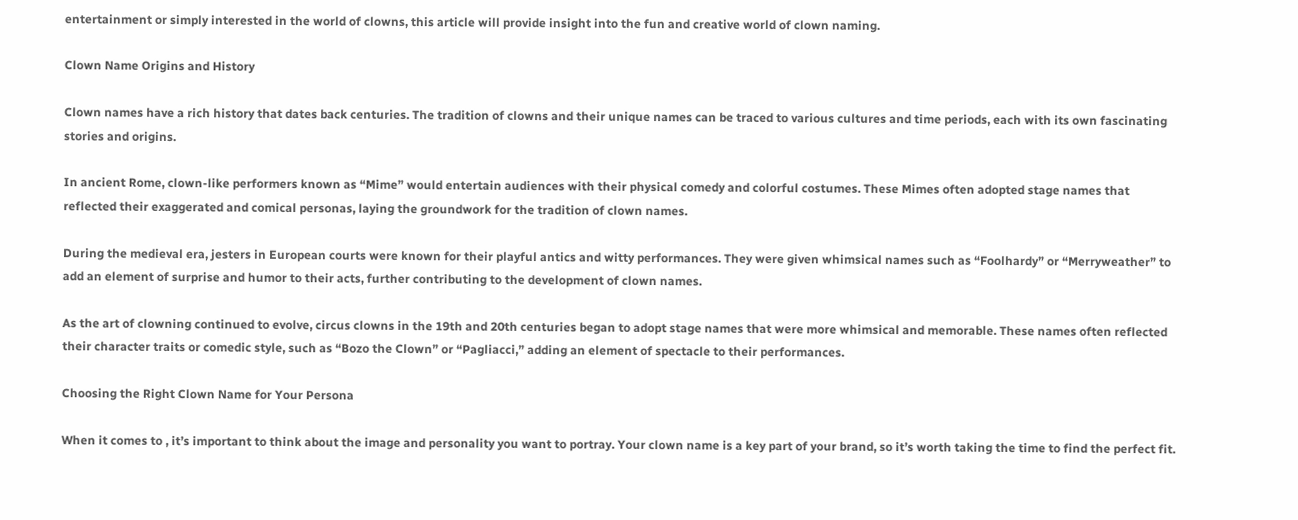entertainment or simply interested in the world of clowns, this article will provide insight into the fun and creative world of clown naming.

Clown Name Origins and History

Clown names have a rich history that dates back centuries. The tradition of clowns and their unique names can be traced to various cultures and time periods, each with its own fascinating stories and origins.

In ancient Rome, clown-like performers known as “Mime” would entertain audiences with their physical comedy and colorful costumes. These Mimes often adopted stage names that reflected their exaggerated and comical personas, laying the groundwork for the tradition of clown names.

During the medieval era, jesters in European courts were known for their playful antics and witty performances. They were given whimsical names such as “Foolhardy” or “Merryweather” to add an element of surprise and humor to their acts, further contributing to the development of clown names.

As the art of clowning continued to evolve, circus clowns in the 19th and 20th centuries began to adopt stage names that were more whimsical and memorable. These names often reflected their character traits or comedic style, such as “Bozo the Clown” or “Pagliacci,” adding an element of spectacle to their performances.

Choosing the Right Clown Name for Your Persona

When it comes to , it’s important to think about the image and personality you want to portray. Your clown name is a key part of your brand, so it’s worth taking the time to find the perfect fit.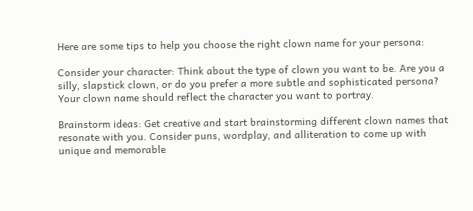Here are some tips to help you choose the right clown name for your persona:

Consider your character: Think about the type of clown you want to be. Are you a silly, slapstick clown, or do you prefer a more subtle and sophisticated persona? Your clown name should reflect the character you want to portray.

Brainstorm ideas: Get creative and start brainstorming different clown names that resonate with you. Consider puns, wordplay, and alliteration to come up with unique and memorable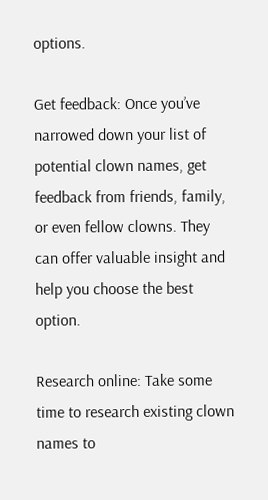options.

Get feedback: Once you’ve narrowed down your list of potential clown names, get feedback from friends, family, or even fellow clowns. They can offer valuable insight and help you choose the best option.

Research online: Take some time to research existing clown names to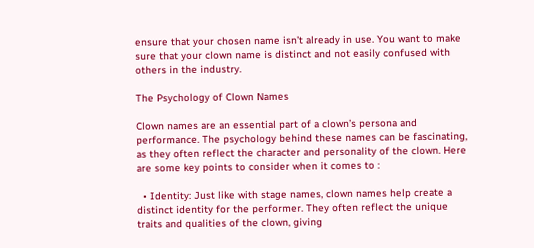ensure that your chosen name isn’t already in use. You want to make sure that your clown name is distinct and not easily confused with others in the industry.

The Psychology of Clown Names

Clown names are an essential part of a clown’s persona and performance. The psychology behind these names can be fascinating, as they often reflect the character and personality of the clown. Here are some key points to consider when it comes to :

  • Identity: Just like with stage names, clown names help create a distinct identity for the performer. They often reflect the unique traits and qualities of the clown, giving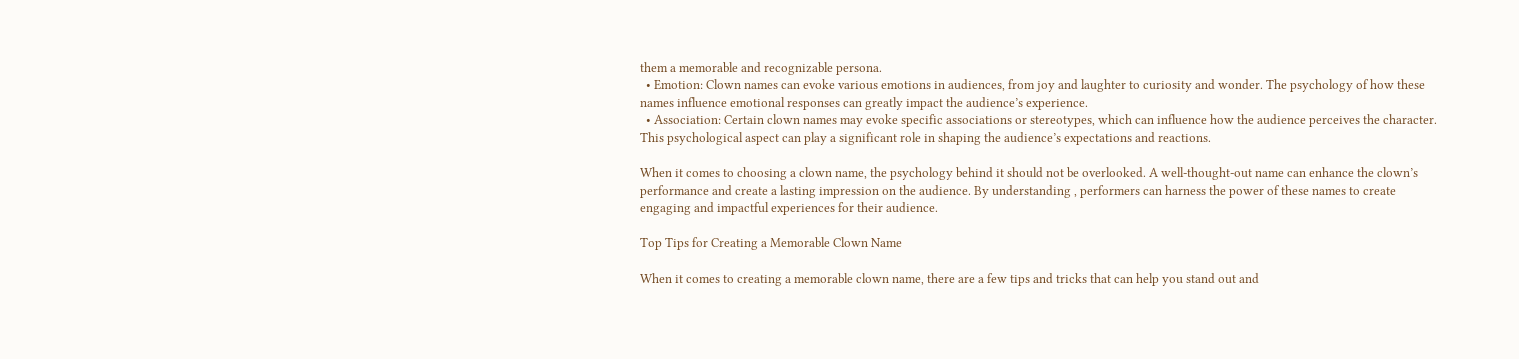them a memorable and recognizable persona.
  • Emotion: Clown names can evoke various emotions in audiences, from joy and laughter to curiosity and wonder. The psychology of how these names influence emotional responses can greatly impact the audience’s experience.
  • Association: Certain clown names may evoke specific associations or stereotypes, which can influence how the audience perceives the character. This psychological aspect can play a significant role in shaping the audience’s expectations and reactions.

When it comes to choosing a clown name, the psychology behind it should not be overlooked. A well-thought-out name can enhance the clown’s performance and create a lasting impression on the audience. By understanding , performers can harness the power of these names to create engaging and impactful experiences for their audience.

Top Tips for Creating a Memorable Clown Name

When it comes to creating a memorable clown name, there are a few tips and tricks that can help you stand out and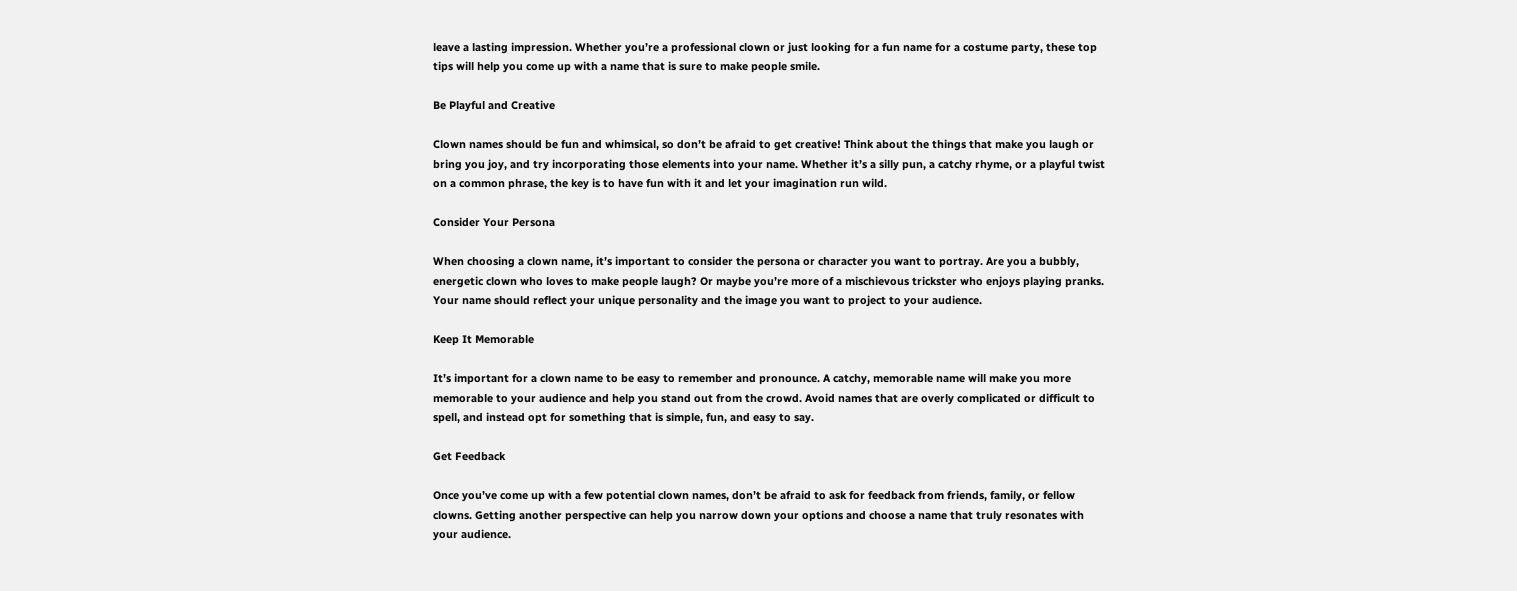leave a lasting impression. Whether you’re a professional clown or just looking for a fun name for a costume party, these top tips will help you come up with a name that is sure to make people smile.

Be Playful and Creative

Clown names should be fun and whimsical, so don’t be afraid to get creative! Think about the things that make you laugh or bring you joy, and try incorporating those elements into your name. Whether it’s a silly pun, a catchy rhyme, or a playful twist on a common phrase, the key is to have fun with it and let your imagination run wild.

Consider Your Persona

When choosing a clown name, it’s important to consider the persona or character you want to portray. Are you a bubbly, energetic clown who loves to make people laugh? Or maybe you’re more of a mischievous trickster who enjoys playing pranks. Your name should reflect your unique personality and the image you want to project to your audience.

Keep It Memorable

It’s important for a clown name to be easy to remember and pronounce. A catchy, memorable name will make you more memorable to your audience and help you stand out from the crowd. Avoid names that are overly complicated or difficult to spell, and instead opt for something that is simple, fun, and easy to say.

Get Feedback

Once you’ve come up with a few potential clown names, don’t be afraid to ask for feedback from friends, family, or fellow clowns. Getting another perspective can help you narrow down your options and choose a name that truly resonates with your audience.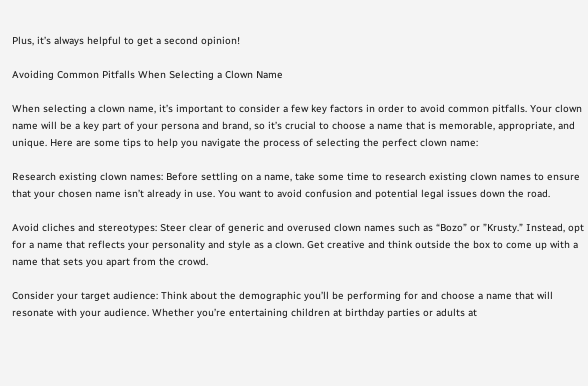Plus, it’s always helpful to get a second opinion!

Avoiding Common Pitfalls When Selecting a Clown Name

When selecting a clown name, it’s important to consider a few key factors in order to avoid common pitfalls. Your clown name will be a key part of your persona and brand, so it’s crucial to choose a name that is memorable, appropriate, and unique. Here are some tips to help you navigate the process of selecting the perfect clown name:

Research existing clown names: Before settling on a name, take some time to research existing clown names to ensure that your chosen name isn’t already in use. You want to avoid confusion and potential legal issues down the road.

Avoid cliches and stereotypes: Steer clear of generic and overused clown names such as “Bozo” or ”Krusty.” Instead, opt for a name that reflects your personality and style as a clown. Get creative and think outside the box to come up with a name that sets you apart from the crowd.

Consider your target audience: Think about the demographic you’ll be performing for and choose a name that will resonate with your audience. Whether you’re entertaining children at birthday parties or adults at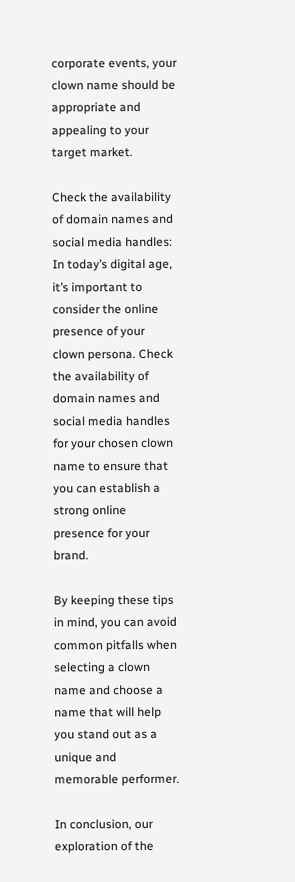corporate events, your clown name should be appropriate and appealing to your target market.

Check the availability of domain names and social media handles: In today’s digital age, it’s important to consider the online presence of your clown persona. Check the availability of domain names and social media handles for your chosen clown name to ensure that you can establish a strong online presence for your brand.

By keeping these tips in mind, you can avoid common pitfalls when selecting a clown name and choose a name that will help you stand out as a unique and memorable performer.

In conclusion, our exploration of the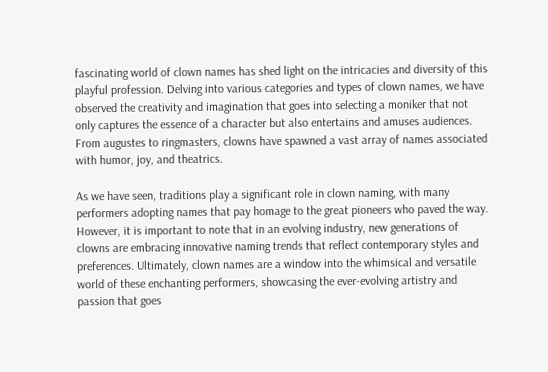fascinating world of clown names has shed light on the intricacies and diversity of this playful profession. Delving into various categories and types of clown names, we have observed the creativity and imagination that goes into selecting a moniker that not only captures the essence of a character but also entertains and amuses audiences. From augustes to ringmasters, clowns have spawned a vast array of names associated with humor, joy, and theatrics.

As we have seen, traditions play a significant role in clown naming, with many performers adopting names that pay homage to the great pioneers who paved the way. However, it is important to note that in an evolving industry, new generations of clowns are embracing innovative naming trends that reflect contemporary styles and preferences. Ultimately, clown names are a window into the whimsical and versatile world of these enchanting performers, showcasing the ever-evolving artistry and passion that goes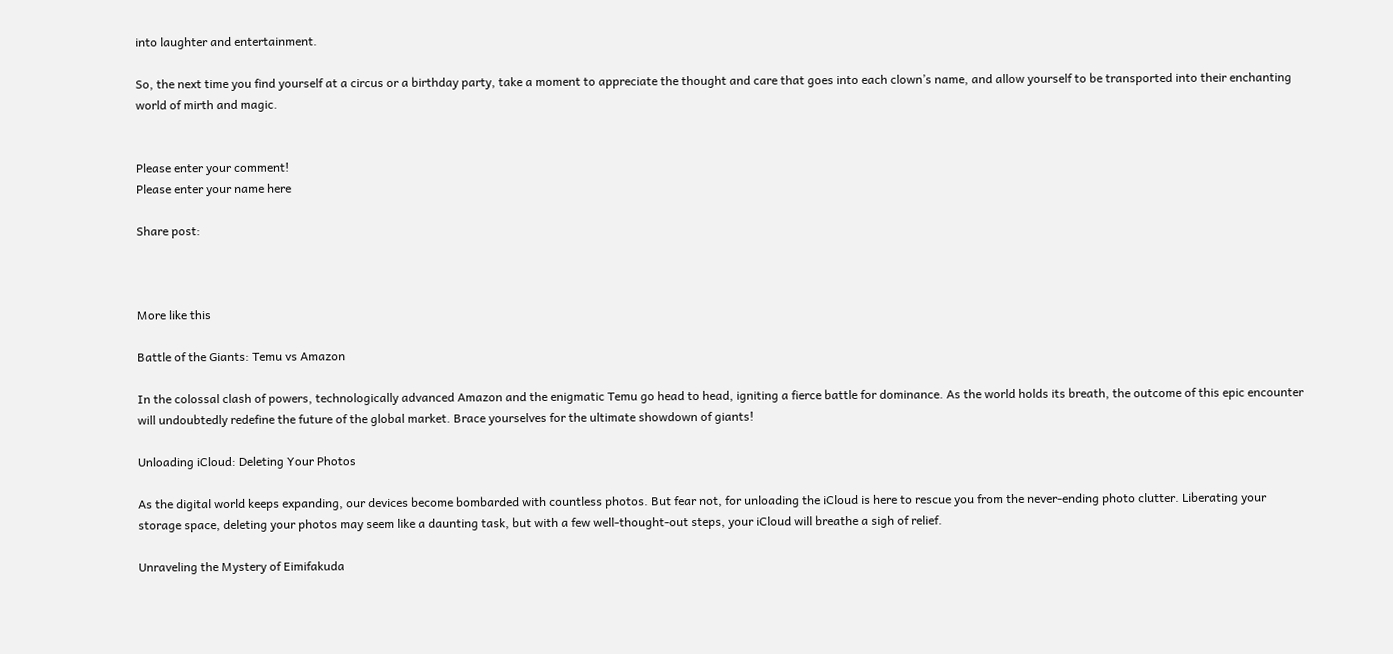into laughter and entertainment.

So, the next time you find yourself at a circus or a birthday party, take a moment to appreciate the thought and care that goes into each clown’s name, and allow yourself to be transported into their enchanting world of mirth and magic.


Please enter your comment!
Please enter your name here

Share post:



More like this

Battle of the Giants: Temu vs Amazon

In the colossal clash of powers, technologically advanced Amazon and the enigmatic Temu go head to head, igniting a fierce battle for dominance. As the world holds its breath, the outcome of this epic encounter will undoubtedly redefine the future of the global market. Brace yourselves for the ultimate showdown of giants!

Unloading iCloud: Deleting Your Photos

As the digital world keeps expanding, our devices become bombarded with countless photos. But fear not, for unloading the iCloud is here to rescue you from the never-ending photo clutter. Liberating your storage space, deleting your photos may seem like a daunting task, but with a few well-thought-out steps, your iCloud will breathe a sigh of relief.

Unraveling the Mystery of Eimifakuda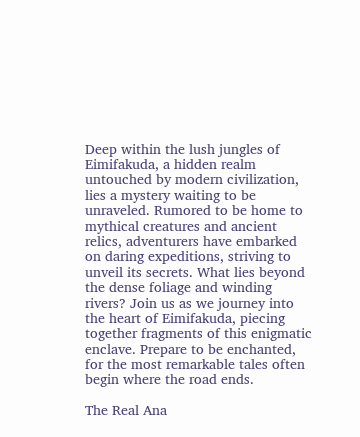Deep within the lush jungles of Eimifakuda, a hidden realm untouched by modern civilization, lies a mystery waiting to be unraveled. Rumored to be home to mythical creatures and ancient relics, adventurers have embarked on daring expeditions, striving to unveil its secrets. What lies beyond the dense foliage and winding rivers? Join us as we journey into the heart of Eimifakuda, piecing together fragments of this enigmatic enclave. Prepare to be enchanted, for the most remarkable tales often begin where the road ends.

The Real Ana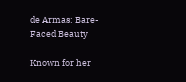de Armas: Bare-Faced Beauty

Known for her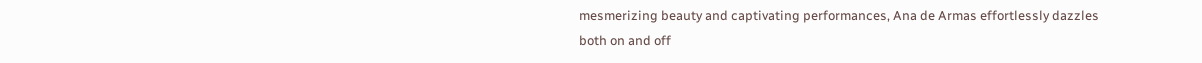mesmerizing beauty and captivating performances, Ana de Armas effortlessly dazzles both on and off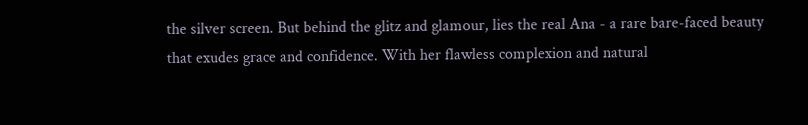the silver screen. But behind the glitz and glamour, lies the real Ana - a rare bare-faced beauty that exudes grace and confidence. With her flawless complexion and natural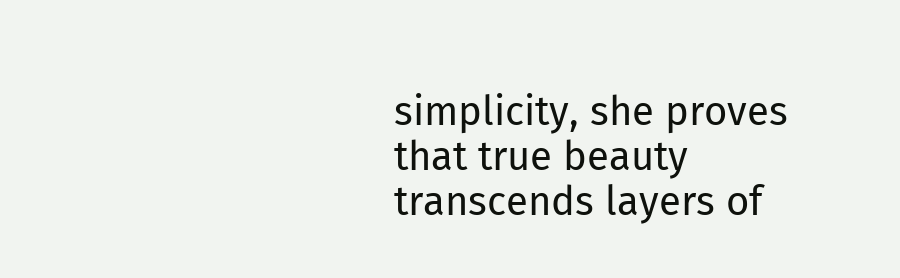simplicity, she proves that true beauty transcends layers of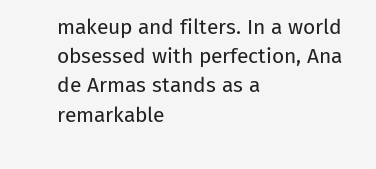makeup and filters. In a world obsessed with perfection, Ana de Armas stands as a remarkable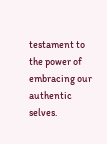testament to the power of embracing our authentic selves.